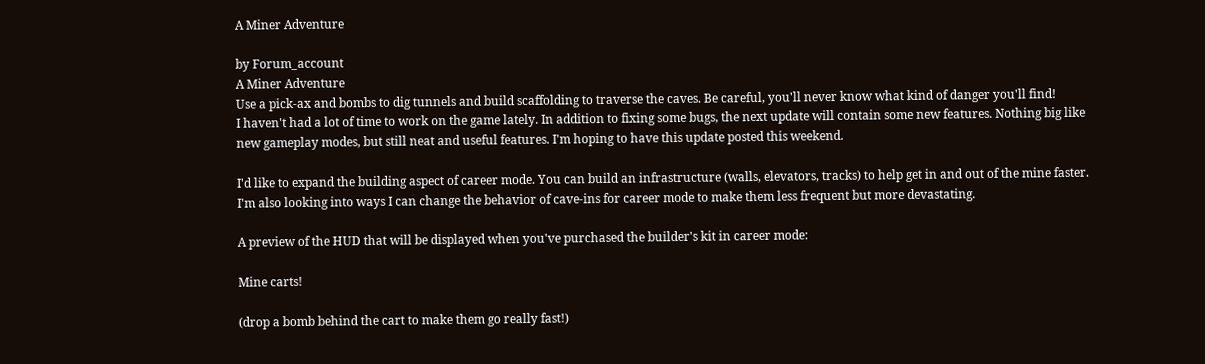A Miner Adventure

by Forum_account
A Miner Adventure
Use a pick-ax and bombs to dig tunnels and build scaffolding to traverse the caves. Be careful, you'll never know what kind of danger you'll find!
I haven't had a lot of time to work on the game lately. In addition to fixing some bugs, the next update will contain some new features. Nothing big like new gameplay modes, but still neat and useful features. I'm hoping to have this update posted this weekend.

I'd like to expand the building aspect of career mode. You can build an infrastructure (walls, elevators, tracks) to help get in and out of the mine faster. I'm also looking into ways I can change the behavior of cave-ins for career mode to make them less frequent but more devastating.

A preview of the HUD that will be displayed when you've purchased the builder's kit in career mode:

Mine carts!

(drop a bomb behind the cart to make them go really fast!)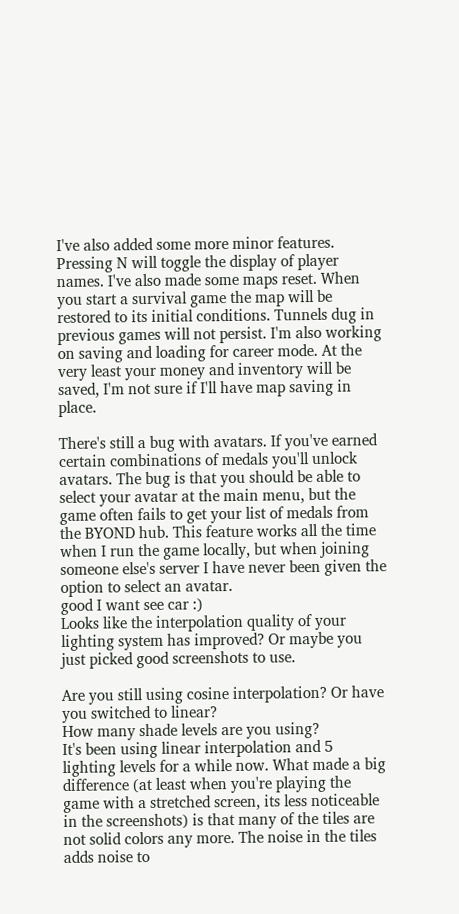I've also added some more minor features. Pressing N will toggle the display of player names. I've also made some maps reset. When you start a survival game the map will be restored to its initial conditions. Tunnels dug in previous games will not persist. I'm also working on saving and loading for career mode. At the very least your money and inventory will be saved, I'm not sure if I'll have map saving in place.

There's still a bug with avatars. If you've earned certain combinations of medals you'll unlock avatars. The bug is that you should be able to select your avatar at the main menu, but the game often fails to get your list of medals from the BYOND hub. This feature works all the time when I run the game locally, but when joining someone else's server I have never been given the option to select an avatar.
good I want see car :)
Looks like the interpolation quality of your lighting system has improved? Or maybe you just picked good screenshots to use.

Are you still using cosine interpolation? Or have you switched to linear?
How many shade levels are you using?
It's been using linear interpolation and 5 lighting levels for a while now. What made a big difference (at least when you're playing the game with a stretched screen, its less noticeable in the screenshots) is that many of the tiles are not solid colors any more. The noise in the tiles adds noise to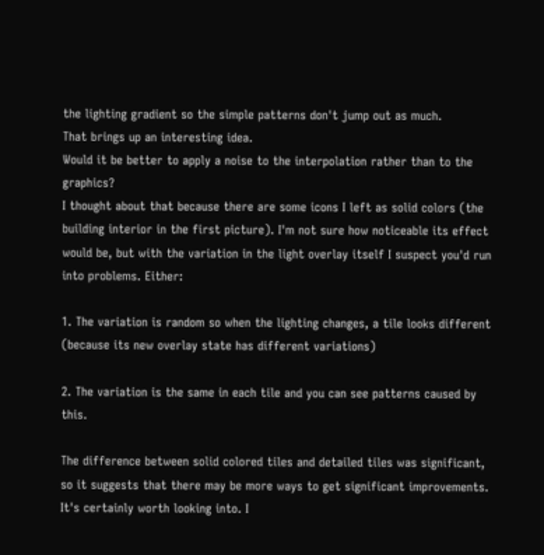the lighting gradient so the simple patterns don't jump out as much.
That brings up an interesting idea.
Would it be better to apply a noise to the interpolation rather than to the graphics?
I thought about that because there are some icons I left as solid colors (the building interior in the first picture). I'm not sure how noticeable its effect would be, but with the variation in the light overlay itself I suspect you'd run into problems. Either:

1. The variation is random so when the lighting changes, a tile looks different (because its new overlay state has different variations)

2. The variation is the same in each tile and you can see patterns caused by this.

The difference between solid colored tiles and detailed tiles was significant, so it suggests that there may be more ways to get significant improvements. It's certainly worth looking into. I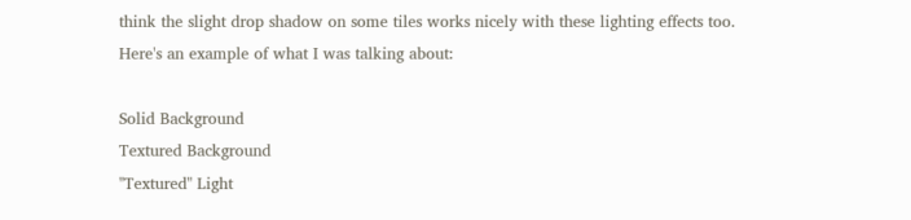think the slight drop shadow on some tiles works nicely with these lighting effects too.
Here's an example of what I was talking about:

Solid Background
Textured Background
"Textured" Light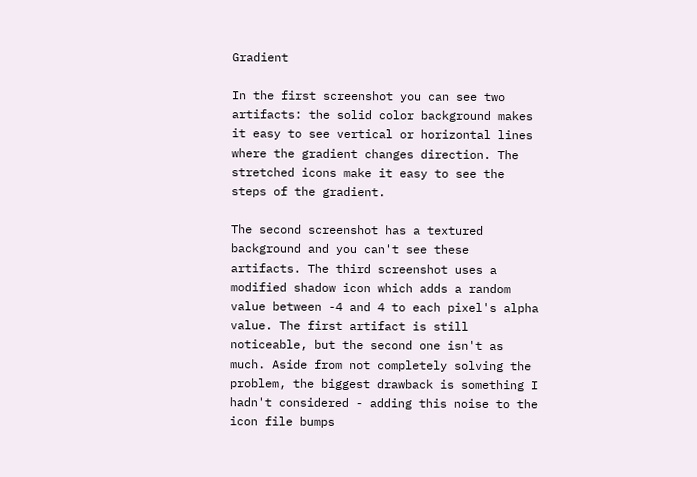Gradient

In the first screenshot you can see two artifacts: the solid color background makes it easy to see vertical or horizontal lines where the gradient changes direction. The stretched icons make it easy to see the steps of the gradient.

The second screenshot has a textured background and you can't see these artifacts. The third screenshot uses a modified shadow icon which adds a random value between -4 and 4 to each pixel's alpha value. The first artifact is still noticeable, but the second one isn't as much. Aside from not completely solving the problem, the biggest drawback is something I hadn't considered - adding this noise to the icon file bumps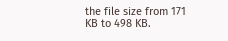the file size from 171 KB to 498 KB.